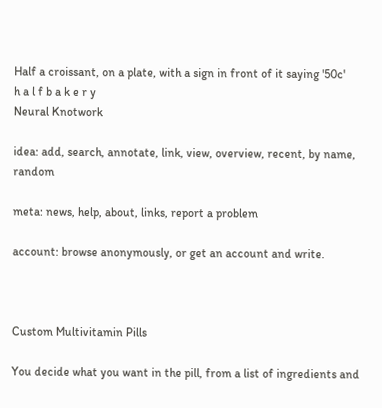Half a croissant, on a plate, with a sign in front of it saying '50c'
h a l f b a k e r y
Neural Knotwork

idea: add, search, annotate, link, view, overview, recent, by name, random

meta: news, help, about, links, report a problem

account: browse anonymously, or get an account and write.



Custom Multivitamin Pills

You decide what you want in the pill, from a list of ingredients and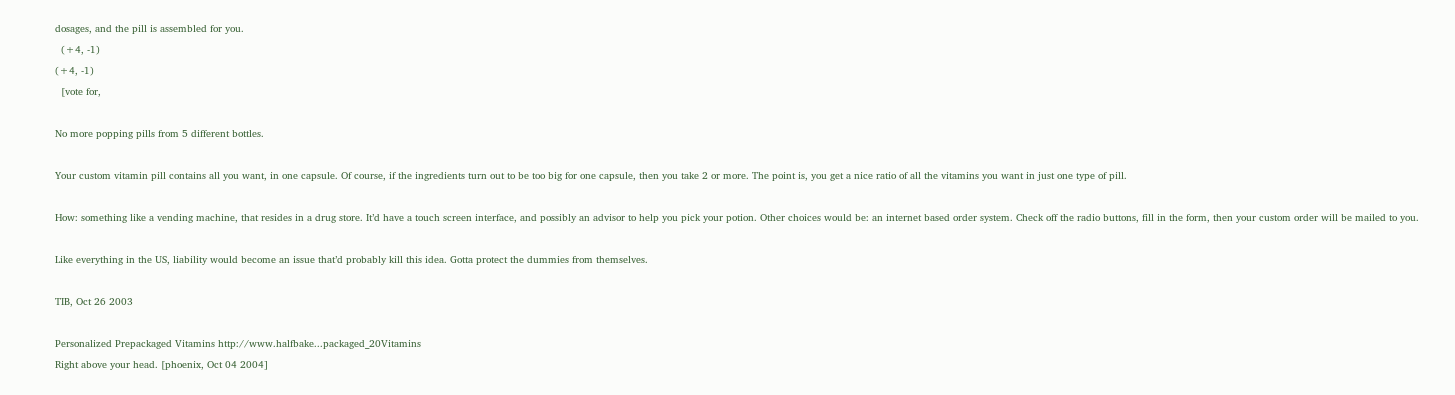dosages, and the pill is assembled for you.
  (+4, -1)
(+4, -1)
  [vote for,

No more popping pills from 5 different bottles.

Your custom vitamin pill contains all you want, in one capsule. Of course, if the ingredients turn out to be too big for one capsule, then you take 2 or more. The point is, you get a nice ratio of all the vitamins you want in just one type of pill.

How: something like a vending machine, that resides in a drug store. It’d have a touch screen interface, and possibly an advisor to help you pick your potion. Other choices would be: an internet based order system. Check off the radio buttons, fill in the form, then your custom order will be mailed to you.

Like everything in the US, liability would become an issue that’d probably kill this idea. Gotta protect the dummies from themselves.

TIB, Oct 26 2003

Personalized Prepackaged Vitamins http://www.halfbake...packaged_20Vitamins
Right above your head. [phoenix, Oct 04 2004]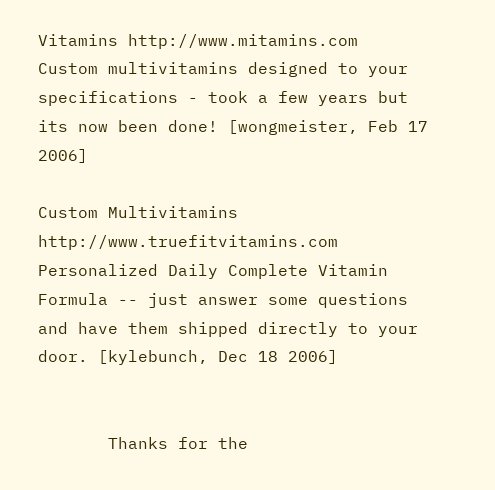Vitamins http://www.mitamins.com
Custom multivitamins designed to your specifications - took a few years but its now been done! [wongmeister, Feb 17 2006]

Custom Multivitamins http://www.truefitvitamins.com
Personalized Daily Complete Vitamin Formula -- just answer some questions and have them shipped directly to your door. [kylebunch, Dec 18 2006]


       Thanks for the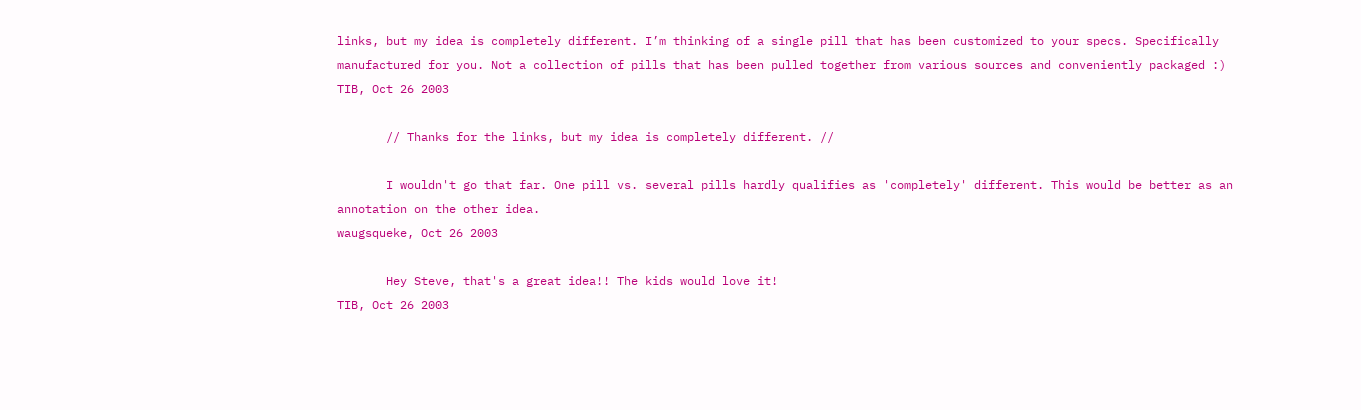links, but my idea is completely different. I’m thinking of a single pill that has been customized to your specs. Specifically manufactured for you. Not a collection of pills that has been pulled together from various sources and conveniently packaged :)
TIB, Oct 26 2003

       // Thanks for the links, but my idea is completely different. //

       I wouldn't go that far. One pill vs. several pills hardly qualifies as 'completely' different. This would be better as an annotation on the other idea.
waugsqueke, Oct 26 2003

       Hey Steve, that's a great idea!! The kids would love it!
TIB, Oct 26 2003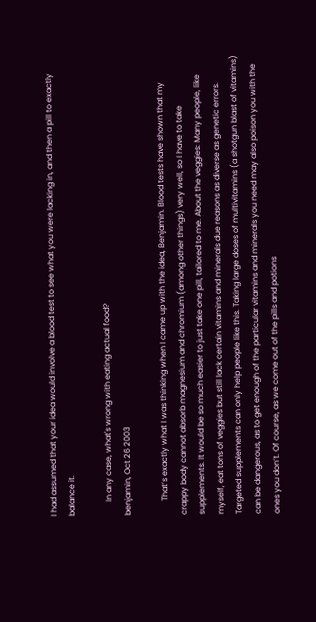I had assumed that your idea would involve a blood test to see what you were lacking in, and then a pill to exactly balance it.

       In any case, what's wrong with eating actual food?
benjamin, Oct 26 2003

       That’s exactly what I was thinking when I came up with the idea, Benjamin. Blood tests have shown that my crappy body cannot absorb magnesium and chromium (among other things) very well, so I have to take supplements. It would be so much easier to just take one pill, tailored to me. About the veggies: Many people, like myself, eat tons of veggies but still lack certain vitamins and minerals due reasons as diverse as genetic errors. Targeted supplements can only help people like this. Taking large doses of multivitamins (a shotgun blast of vitamins) can be dangerous, as to get enough of the particular vitamins and minerals you need may also poison you with the ones you don’t. Of course, as we come out of the pills and potions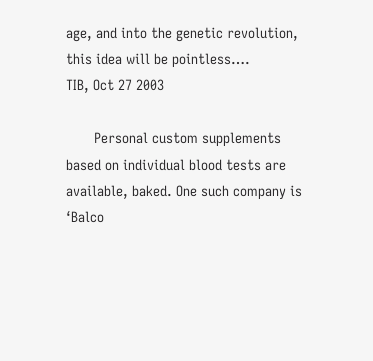age, and into the genetic revolution, this idea will be pointless….
TIB, Oct 27 2003

       Personal custom supplements based on individual blood tests are available, baked. One such company is ‘Balco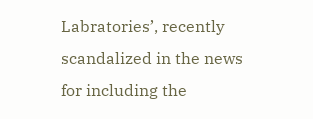Labratories’, recently scandalized in the news for including the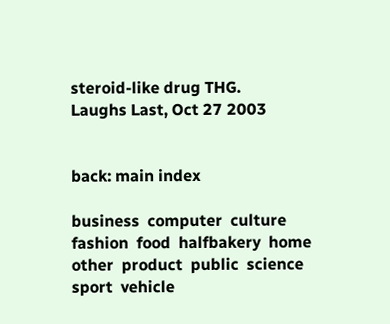steroid-like drug THG.
Laughs Last, Oct 27 2003


back: main index

business  computer  culture  fashion  food  halfbakery  home  other  product  public  science  sport  vehicle